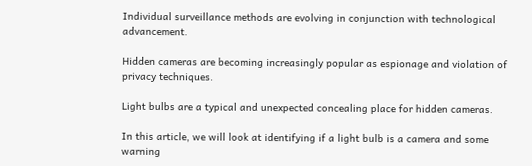Individual surveillance methods are evolving in conjunction with technological advancement.

Hidden cameras are becoming increasingly popular as espionage and violation of privacy techniques.

Light bulbs are a typical and unexpected concealing place for hidden cameras.

In this article, we will look at identifying if a light bulb is a camera and some warning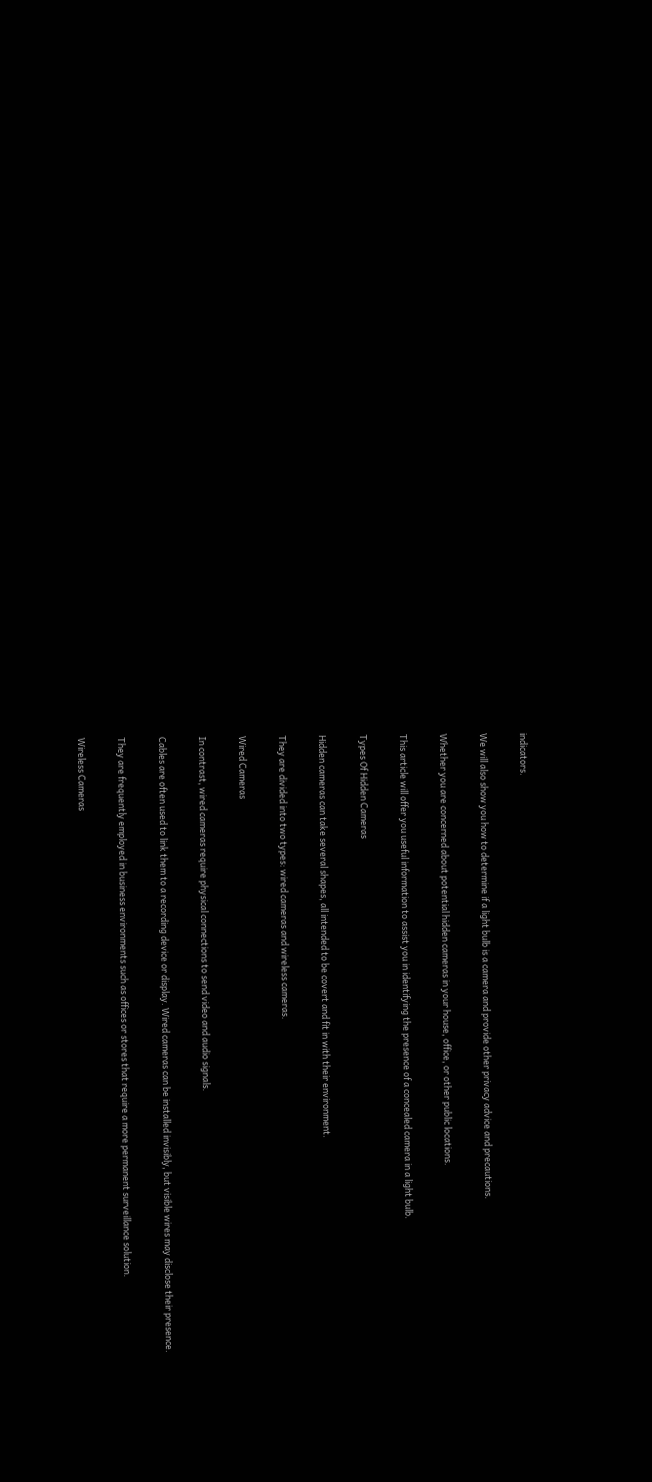indicators.

We will also show you how to determine if a light bulb is a camera and provide other privacy advice and precautions.

Whether you are concerned about potential hidden cameras in your house, office, or other public locations.

This article will offer you useful information to assist you in identifying the presence of a concealed camera in a light bulb.

Types Of Hidden Cameras

Hidden cameras can take several shapes, all intended to be covert and fit in with their environment.

They are divided into two types: wired cameras and wireless cameras.

Wired Cameras

In contrast, wired cameras require physical connections to send video and audio signals.

Cables are often used to link them to a recording device or display. Wired cameras can be installed invisibly, but visible wires may disclose their presence.

They are frequently employed in business environments such as offices or stores that require a more permanent surveillance solution.

Wireless Cameras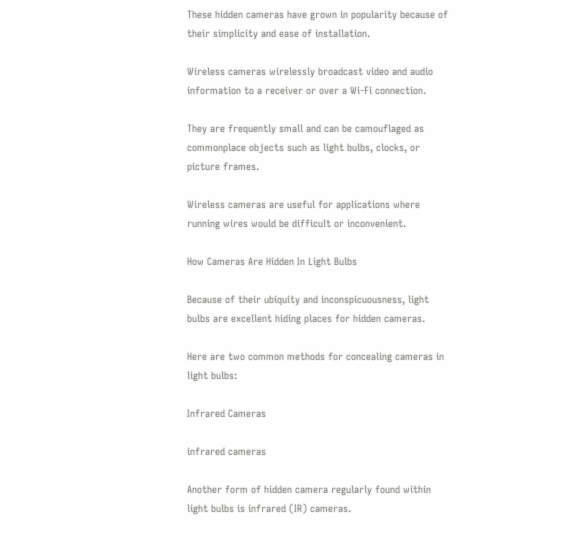These hidden cameras have grown in popularity because of their simplicity and ease of installation.

Wireless cameras wirelessly broadcast video and audio information to a receiver or over a Wi-Fi connection.

They are frequently small and can be camouflaged as commonplace objects such as light bulbs, clocks, or picture frames.

Wireless cameras are useful for applications where running wires would be difficult or inconvenient.

How Cameras Are Hidden In Light Bulbs

Because of their ubiquity and inconspicuousness, light bulbs are excellent hiding places for hidden cameras.

Here are two common methods for concealing cameras in light bulbs:

Infrared Cameras

infrared cameras

Another form of hidden camera regularly found within light bulbs is infrared (IR) cameras.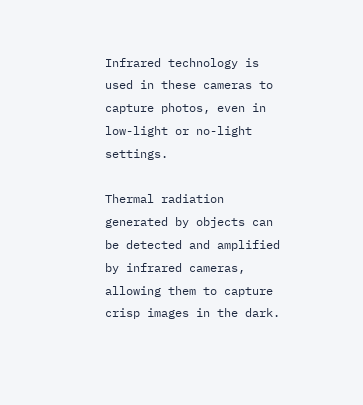Infrared technology is used in these cameras to capture photos, even in low-light or no-light settings.

Thermal radiation generated by objects can be detected and amplified by infrared cameras, allowing them to capture crisp images in the dark.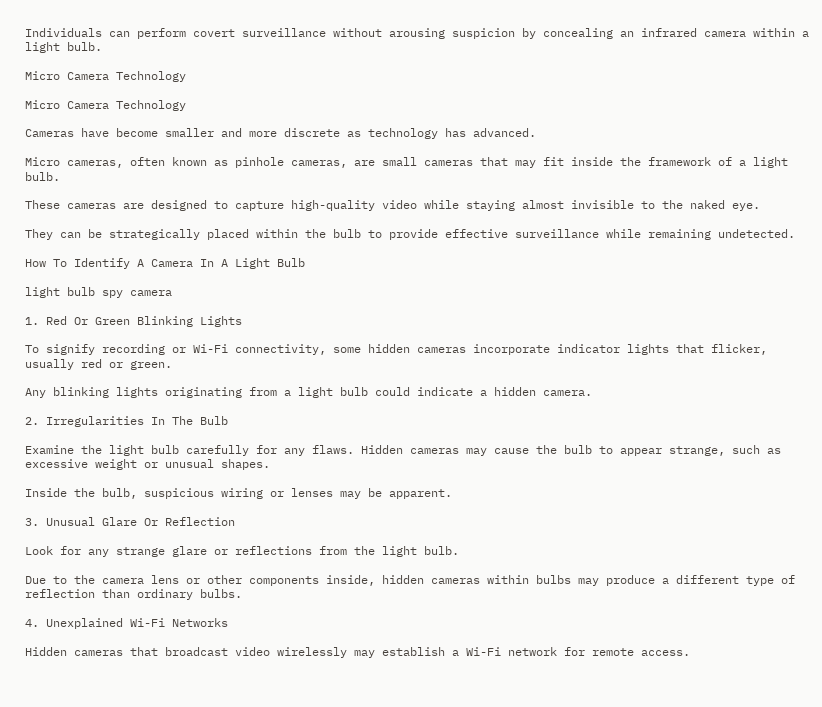Individuals can perform covert surveillance without arousing suspicion by concealing an infrared camera within a light bulb.

Micro Camera Technology

Micro Camera Technology

Cameras have become smaller and more discrete as technology has advanced.

Micro cameras, often known as pinhole cameras, are small cameras that may fit inside the framework of a light bulb.

These cameras are designed to capture high-quality video while staying almost invisible to the naked eye.

They can be strategically placed within the bulb to provide effective surveillance while remaining undetected.

How To Identify A Camera In A Light Bulb

light bulb spy camera

1. Red Or Green Blinking Lights

To signify recording or Wi-Fi connectivity, some hidden cameras incorporate indicator lights that flicker, usually red or green.

Any blinking lights originating from a light bulb could indicate a hidden camera.

2. Irregularities In The Bulb

Examine the light bulb carefully for any flaws. Hidden cameras may cause the bulb to appear strange, such as excessive weight or unusual shapes.

Inside the bulb, suspicious wiring or lenses may be apparent.

3. Unusual Glare Or Reflection

Look for any strange glare or reflections from the light bulb.

Due to the camera lens or other components inside, hidden cameras within bulbs may produce a different type of reflection than ordinary bulbs.

4. Unexplained Wi-Fi Networks

Hidden cameras that broadcast video wirelessly may establish a Wi-Fi network for remote access.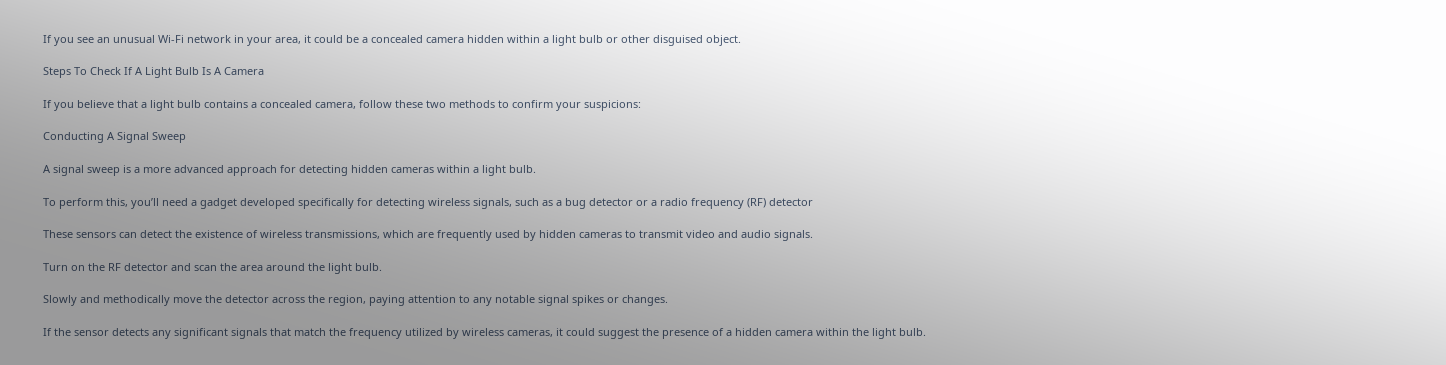If you see an unusual Wi-Fi network in your area, it could be a concealed camera hidden within a light bulb or other disguised object.

Steps To Check If A Light Bulb Is A Camera

If you believe that a light bulb contains a concealed camera, follow these two methods to confirm your suspicions:

Conducting A Signal Sweep

A signal sweep is a more advanced approach for detecting hidden cameras within a light bulb.

To perform this, you’ll need a gadget developed specifically for detecting wireless signals, such as a bug detector or a radio frequency (RF) detector

These sensors can detect the existence of wireless transmissions, which are frequently used by hidden cameras to transmit video and audio signals.

Turn on the RF detector and scan the area around the light bulb.

Slowly and methodically move the detector across the region, paying attention to any notable signal spikes or changes.

If the sensor detects any significant signals that match the frequency utilized by wireless cameras, it could suggest the presence of a hidden camera within the light bulb.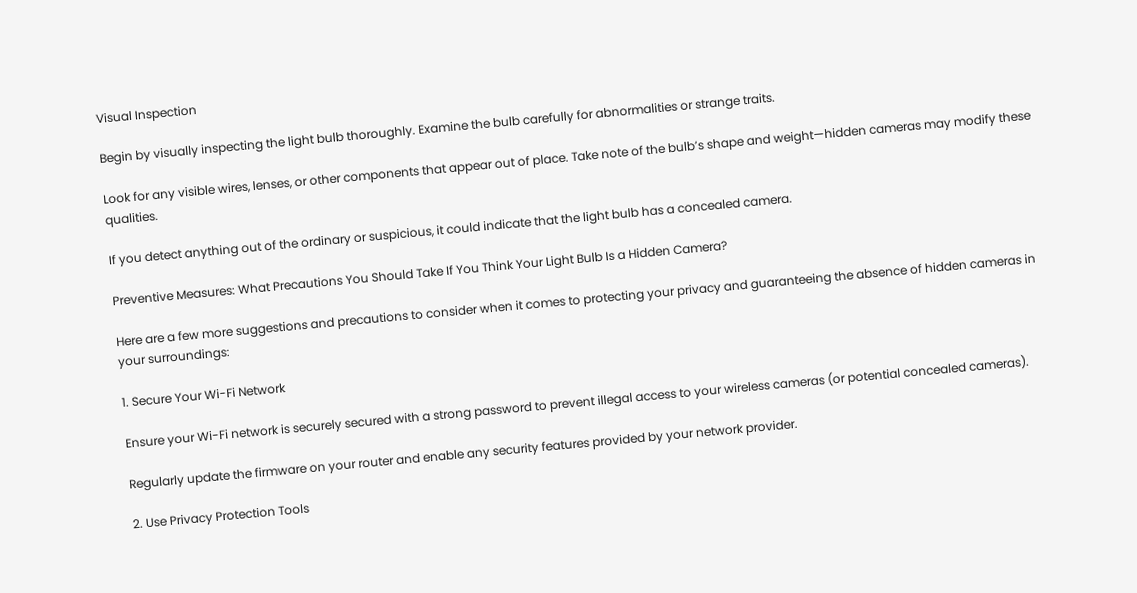Visual Inspection

Begin by visually inspecting the light bulb thoroughly. Examine the bulb carefully for abnormalities or strange traits.

Look for any visible wires, lenses, or other components that appear out of place. Take note of the bulb’s shape and weight—hidden cameras may modify these qualities.

If you detect anything out of the ordinary or suspicious, it could indicate that the light bulb has a concealed camera.

Preventive Measures: What Precautions You Should Take If You Think Your Light Bulb Is a Hidden Camera?

Here are a few more suggestions and precautions to consider when it comes to protecting your privacy and guaranteeing the absence of hidden cameras in your surroundings:

1. Secure Your Wi-Fi Network

Ensure your Wi-Fi network is securely secured with a strong password to prevent illegal access to your wireless cameras (or potential concealed cameras).

Regularly update the firmware on your router and enable any security features provided by your network provider.

2. Use Privacy Protection Tools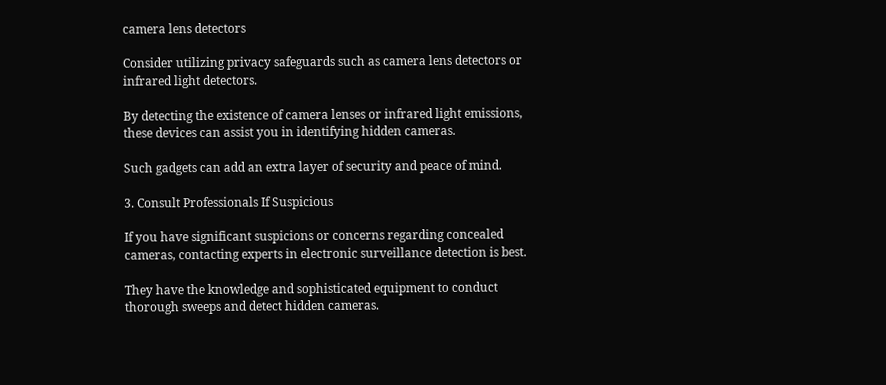camera lens detectors

Consider utilizing privacy safeguards such as camera lens detectors or infrared light detectors.

By detecting the existence of camera lenses or infrared light emissions, these devices can assist you in identifying hidden cameras.

Such gadgets can add an extra layer of security and peace of mind.

3. Consult Professionals If Suspicious

If you have significant suspicions or concerns regarding concealed cameras, contacting experts in electronic surveillance detection is best.

They have the knowledge and sophisticated equipment to conduct thorough sweeps and detect hidden cameras.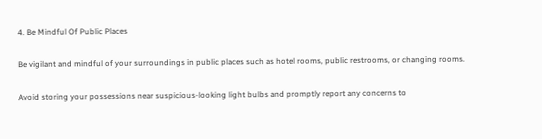4. Be Mindful Of Public Places

Be vigilant and mindful of your surroundings in public places such as hotel rooms, public restrooms, or changing rooms.

Avoid storing your possessions near suspicious-looking light bulbs and promptly report any concerns to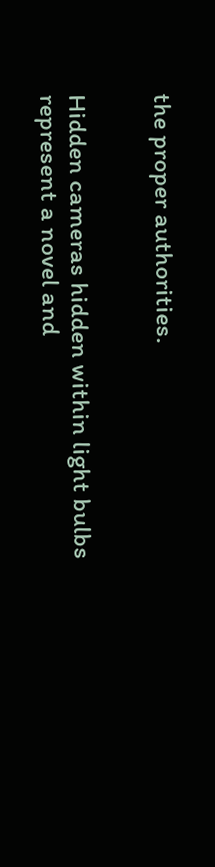the proper authorities.


Hidden cameras hidden within light bulbs represent a novel and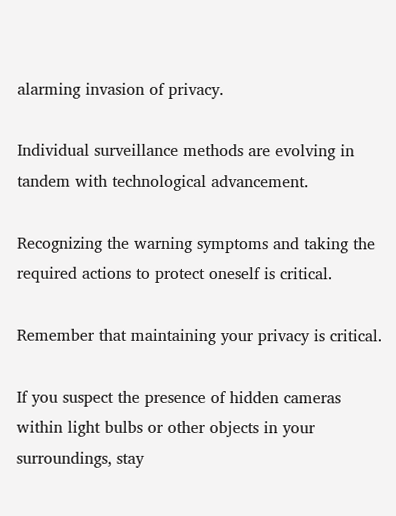alarming invasion of privacy.

Individual surveillance methods are evolving in tandem with technological advancement.

Recognizing the warning symptoms and taking the required actions to protect oneself is critical.

Remember that maintaining your privacy is critical.

If you suspect the presence of hidden cameras within light bulbs or other objects in your surroundings, stay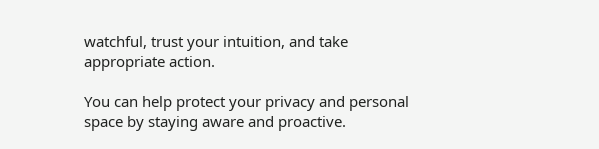watchful, trust your intuition, and take appropriate action.

You can help protect your privacy and personal space by staying aware and proactive.